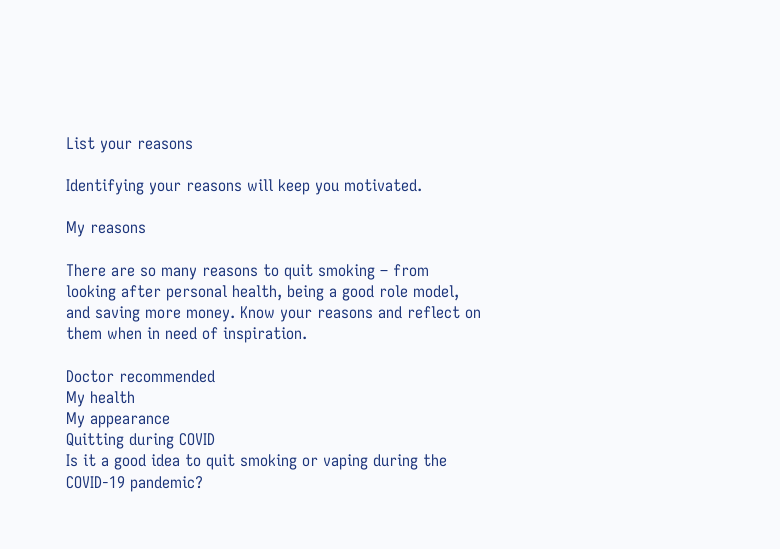List your reasons

Identifying your reasons will keep you motivated.

My reasons

There are so many reasons to quit smoking – from looking after personal health, being a good role model, and saving more money. Know your reasons and reflect on them when in need of inspiration.

Doctor recommended
My health
My appearance
Quitting during COVID
Is it a good idea to quit smoking or vaping during the COVID-19 pandemic?